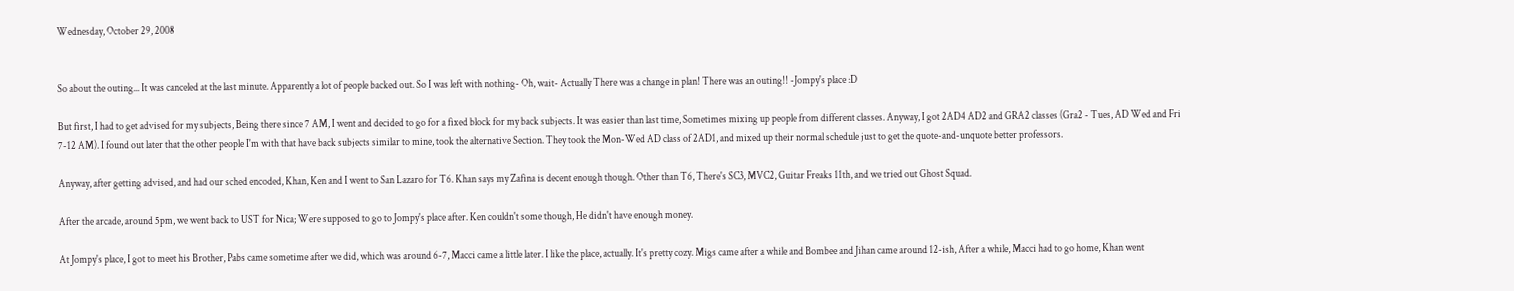Wednesday, October 29, 2008


So about the outing... It was canceled at the last minute. Apparently a lot of people backed out. So I was left with nothing- Oh, wait- Actually There was a change in plan! There was an outing!! -Jompy's place :D

But first, I had to get advised for my subjects, Being there since 7 AM, I went and decided to go for a fixed block for my back subjects. It was easier than last time, Sometimes mixing up people from different classes. Anyway, I got 2AD4 AD2 and GRA2 classes (Gra2 - Tues, AD Wed and Fri 7-12 AM). I found out later that the other people I'm with that have back subjects similar to mine, took the alternative Section. They took the Mon-Wed AD class of 2AD1, and mixed up their normal schedule just to get the quote-and-unquote better professors.

Anyway, after getting advised, and had our sched encoded, Khan, Ken and I went to San Lazaro for T6. Khan says my Zafina is decent enough though. Other than T6, There's SC3, MVC2, Guitar Freaks 11th, and we tried out Ghost Squad.

After the arcade, around 5pm, we went back to UST for Nica; Were supposed to go to Jompy's place after. Ken couldn't some though, He didn't have enough money.

At Jompy's place, I got to meet his Brother, Pabs came sometime after we did, which was around 6-7, Macci came a little later. I like the place, actually. It's pretty cozy. Migs came after a while and Bombee and Jihan came around 12-ish, After a while, Macci had to go home, Khan went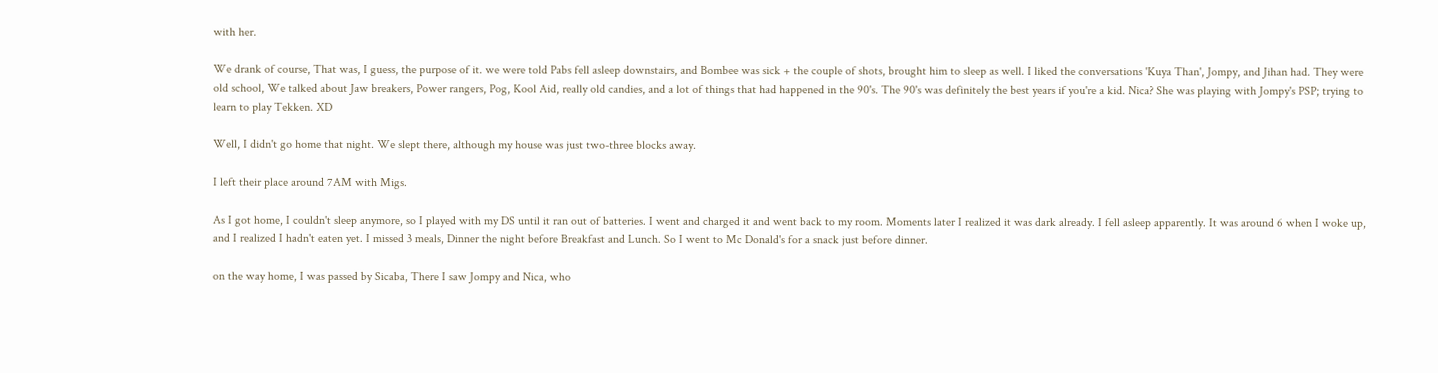with her.

We drank of course, That was, I guess, the purpose of it. we were told Pabs fell asleep downstairs, and Bombee was sick + the couple of shots, brought him to sleep as well. I liked the conversations 'Kuya Than', Jompy, and Jihan had. They were old school, We talked about Jaw breakers, Power rangers, Pog, Kool Aid, really old candies, and a lot of things that had happened in the 90's. The 90's was definitely the best years if you're a kid. Nica? She was playing with Jompy's PSP; trying to learn to play Tekken. XD

Well, I didn't go home that night. We slept there, although my house was just two-three blocks away.

I left their place around 7AM with Migs.

As I got home, I couldn't sleep anymore, so I played with my DS until it ran out of batteries. I went and charged it and went back to my room. Moments later I realized it was dark already. I fell asleep apparently. It was around 6 when I woke up, and I realized I hadn't eaten yet. I missed 3 meals, Dinner the night before Breakfast and Lunch. So I went to Mc Donald's for a snack just before dinner.

on the way home, I was passed by Sicaba, There I saw Jompy and Nica, who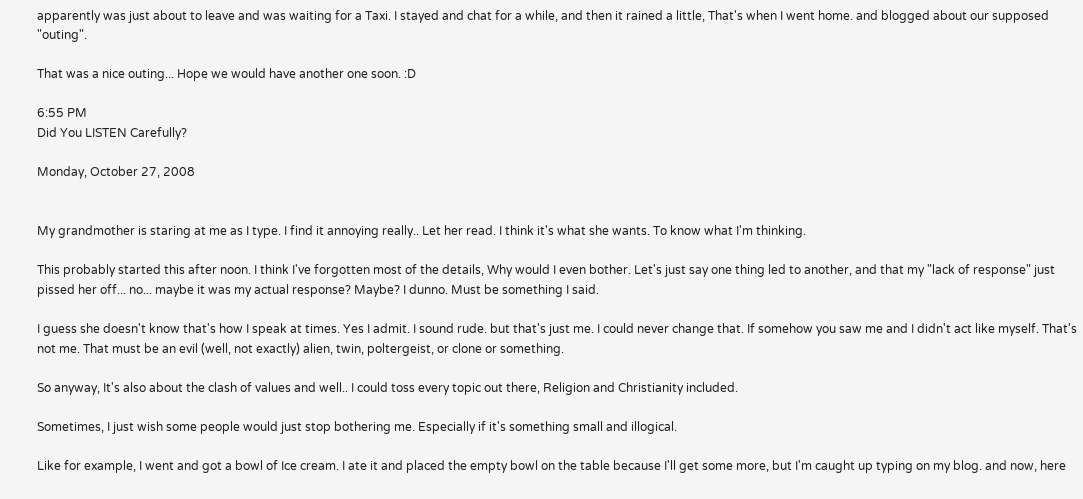apparently was just about to leave and was waiting for a Taxi. I stayed and chat for a while, and then it rained a little, That's when I went home. and blogged about our supposed "outing".

That was a nice outing... Hope we would have another one soon. :D

6:55 PM
Did You LISTEN Carefully?

Monday, October 27, 2008


My grandmother is staring at me as I type. I find it annoying really.. Let her read. I think it's what she wants. To know what I'm thinking.

This probably started this after noon. I think I've forgotten most of the details, Why would I even bother. Let's just say one thing led to another, and that my "lack of response" just pissed her off... no... maybe it was my actual response? Maybe? I dunno. Must be something I said.

I guess she doesn't know that's how I speak at times. Yes I admit. I sound rude. but that's just me. I could never change that. If somehow you saw me and I didn't act like myself. That's not me. That must be an evil (well, not exactly) alien, twin, poltergeist, or clone or something.

So anyway, It's also about the clash of values and well.. I could toss every topic out there, Religion and Christianity included.

Sometimes, I just wish some people would just stop bothering me. Especially if it's something small and illogical.

Like for example, I went and got a bowl of Ice cream. I ate it and placed the empty bowl on the table because I'll get some more, but I'm caught up typing on my blog. and now, here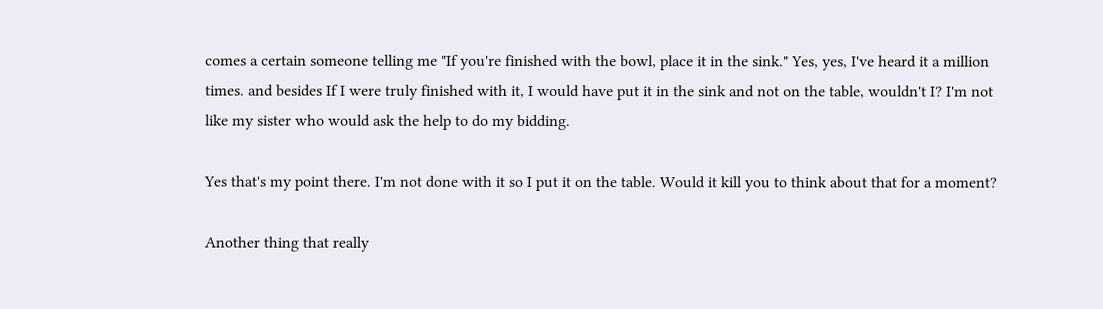comes a certain someone telling me "If you're finished with the bowl, place it in the sink." Yes, yes, I've heard it a million times. and besides If I were truly finished with it, I would have put it in the sink and not on the table, wouldn't I? I'm not like my sister who would ask the help to do my bidding.

Yes that's my point there. I'm not done with it so I put it on the table. Would it kill you to think about that for a moment?

Another thing that really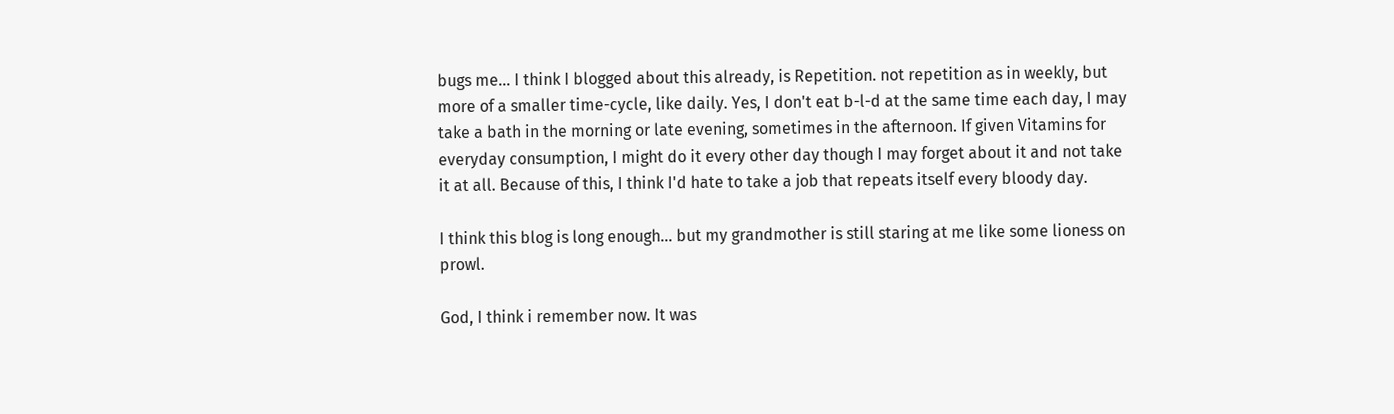bugs me... I think I blogged about this already, is Repetition. not repetition as in weekly, but more of a smaller time-cycle, like daily. Yes, I don't eat b-l-d at the same time each day, I may take a bath in the morning or late evening, sometimes in the afternoon. If given Vitamins for everyday consumption, I might do it every other day though I may forget about it and not take it at all. Because of this, I think I'd hate to take a job that repeats itself every bloody day.

I think this blog is long enough... but my grandmother is still staring at me like some lioness on prowl.

God, I think i remember now. It was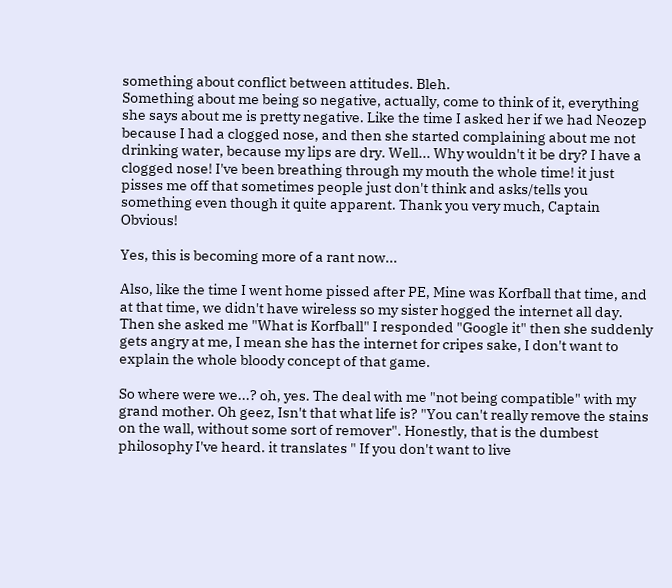something about conflict between attitudes. Bleh.
Something about me being so negative, actually, come to think of it, everything she says about me is pretty negative. Like the time I asked her if we had Neozep because I had a clogged nose, and then she started complaining about me not drinking water, because my lips are dry. Well... Why wouldn't it be dry? I have a clogged nose! I've been breathing through my mouth the whole time! it just pisses me off that sometimes people just don't think and asks/tells you something even though it quite apparent. Thank you very much, Captain Obvious!

Yes, this is becoming more of a rant now...

Also, like the time I went home pissed after PE, Mine was Korfball that time, and at that time, we didn't have wireless so my sister hogged the internet all day. Then she asked me "What is Korfball" I responded "Google it" then she suddenly gets angry at me, I mean she has the internet for cripes sake, I don't want to explain the whole bloody concept of that game.

So where were we...? oh, yes. The deal with me "not being compatible" with my grand mother. Oh geez, Isn't that what life is? "You can't really remove the stains on the wall, without some sort of remover". Honestly, that is the dumbest philosophy I've heard. it translates " If you don't want to live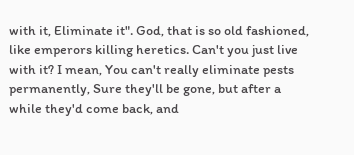with it, Eliminate it". God, that is so old fashioned, like emperors killing heretics. Can't you just live with it? I mean, You can't really eliminate pests permanently, Sure they'll be gone, but after a while they'd come back, and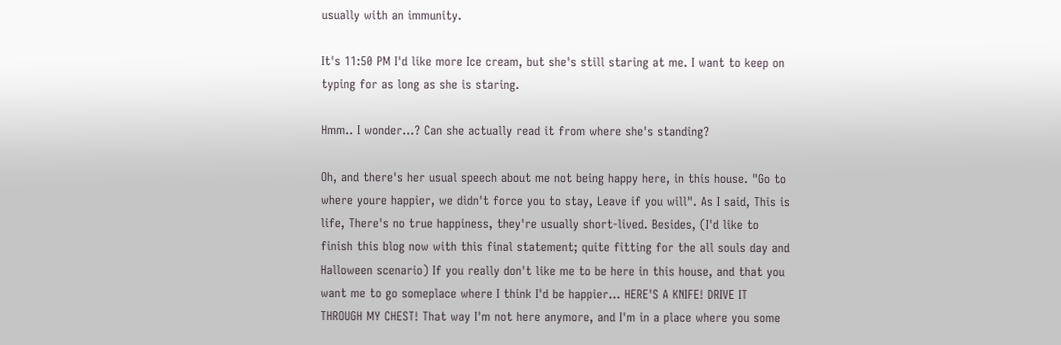usually with an immunity.

It's 11:50 PM I'd like more Ice cream, but she's still staring at me. I want to keep on typing for as long as she is staring.

Hmm.. I wonder...? Can she actually read it from where she's standing?

Oh, and there's her usual speech about me not being happy here, in this house. "Go to where youre happier, we didn't force you to stay, Leave if you will". As I said, This is life, There's no true happiness, they're usually short-lived. Besides, (I'd like to finish this blog now with this final statement; quite fitting for the all souls day and Halloween scenario) If you really don't like me to be here in this house, and that you want me to go someplace where I think I'd be happier... HERE'S A KNIFE! DRIVE IT THROUGH MY CHEST! That way I'm not here anymore, and I'm in a place where you some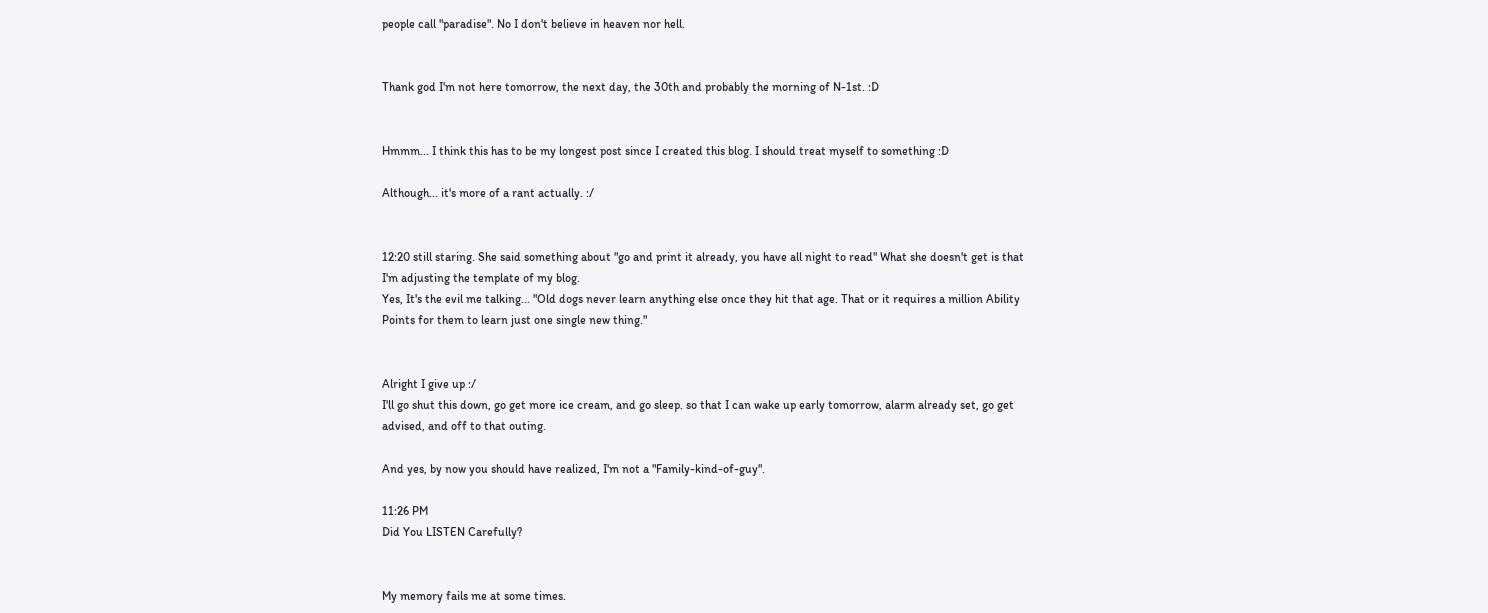people call "paradise". No I don't believe in heaven nor hell.


Thank god I'm not here tomorrow, the next day, the 30th and probably the morning of N-1st. :D


Hmmm... I think this has to be my longest post since I created this blog. I should treat myself to something :D

Although... it's more of a rant actually. :/


12:20 still staring. She said something about "go and print it already, you have all night to read" What she doesn't get is that I'm adjusting the template of my blog.
Yes, It's the evil me talking... "Old dogs never learn anything else once they hit that age. That or it requires a million Ability Points for them to learn just one single new thing."


Alright I give up :/
I'll go shut this down, go get more ice cream, and go sleep. so that I can wake up early tomorrow, alarm already set, go get advised, and off to that outing.

And yes, by now you should have realized, I'm not a "Family-kind-of-guy".

11:26 PM
Did You LISTEN Carefully?


My memory fails me at some times.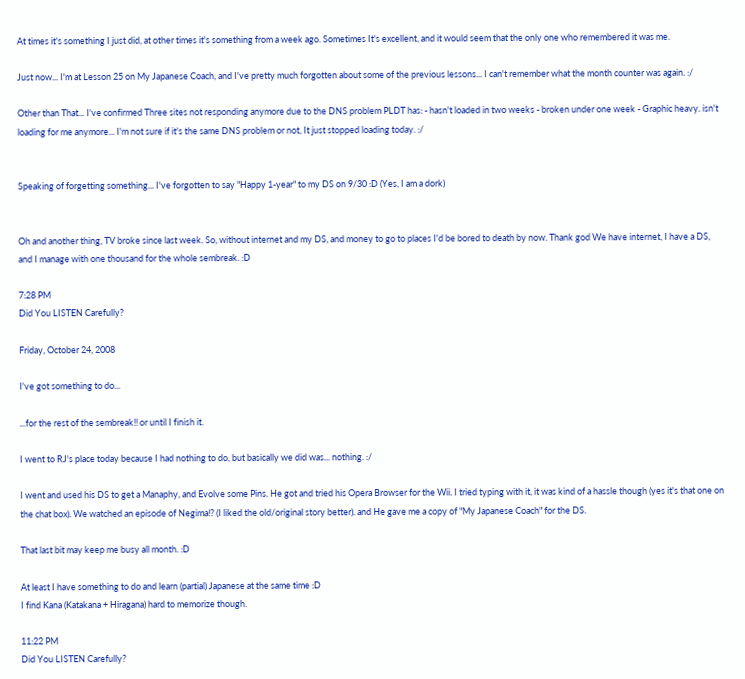At times it's something I just did, at other times it's something from a week ago. Sometimes It's excellent, and it would seem that the only one who remembered it was me.

Just now... I'm at Lesson 25 on My Japanese Coach, and I've pretty much forgotten about some of the previous lessons... I can't remember what the month counter was again. :/

Other than That... I've confirmed Three sites not responding anymore due to the DNS problem PLDT has: - hasn't loaded in two weeks - broken under one week - Graphic heavy. isn't loading for me anymore... I'm not sure if it's the same DNS problem or not, It just stopped loading today. :/


Speaking of forgetting something... I've forgotten to say "Happy 1-year" to my DS on 9/30 :D (Yes, I am a dork)


Oh and another thing, TV broke since last week. So, without internet and my DS, and money to go to places I'd be bored to death by now. Thank god We have internet, I have a DS, and I manage with one thousand for the whole sembreak. :D

7:28 PM
Did You LISTEN Carefully?

Friday, October 24, 2008

I've got something to do...

...for the rest of the sembreak!! or until I finish it.

I went to RJ's place today because I had nothing to do, but basically we did was... nothing. :/

I went and used his DS to get a Manaphy, and Evolve some Pins. He got and tried his Opera Browser for the Wii. I tried typing with it, it was kind of a hassle though (yes it's that one on the chat box). We watched an episode of Negima!? (I liked the old/original story better). and He gave me a copy of "My Japanese Coach" for the DS.

That last bit may keep me busy all month. :D

At least I have something to do and learn (partial) Japanese at the same time :D
I find Kana (Katakana + Hiragana) hard to memorize though.

11:22 PM
Did You LISTEN Carefully?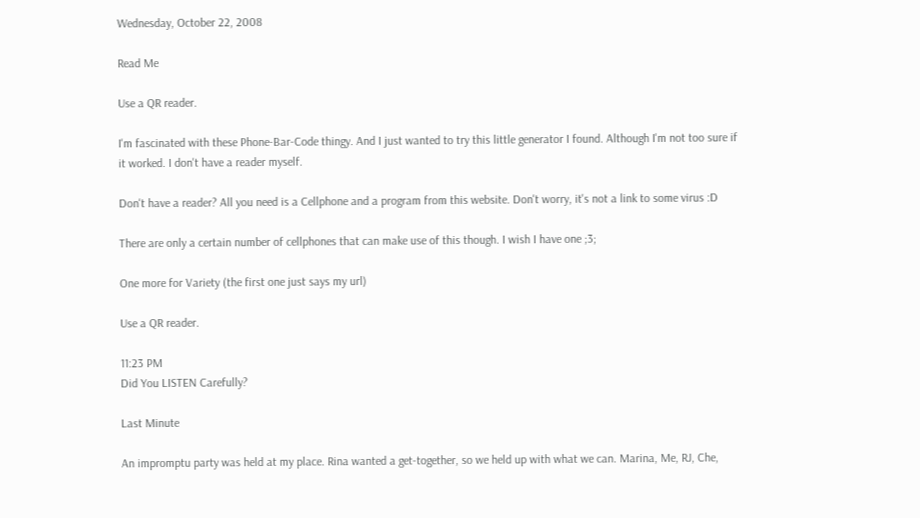Wednesday, October 22, 2008

Read Me

Use a QR reader.

I'm fascinated with these Phone-Bar-Code thingy. And I just wanted to try this little generator I found. Although I'm not too sure if it worked. I don't have a reader myself.

Don't have a reader? All you need is a Cellphone and a program from this website. Don't worry, it's not a link to some virus :D

There are only a certain number of cellphones that can make use of this though. I wish I have one ;3;

One more for Variety (the first one just says my url)

Use a QR reader.

11:23 PM
Did You LISTEN Carefully?

Last Minute

An impromptu party was held at my place. Rina wanted a get-together, so we held up with what we can. Marina, Me, RJ, Che,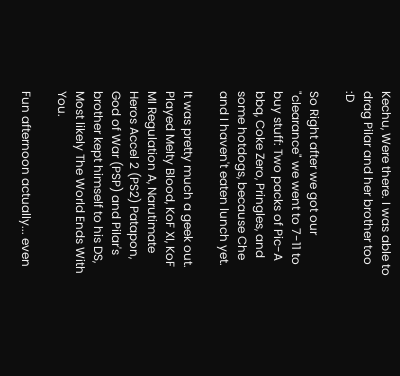Kechu, Were there. I was able to drag Pilar and her brother too :D

So Right after we got our "clearance" we went to 7-11 to buy stuff: Two packs of Pic-A bbq, Coke Zero, Pringles, and some hotdogs, because Che and I haven't eaten lunch yet.

It was pretty much a geek out. Played Melty Blood, KoF XI, KoF MI Regulation A, Narutimate Heros Accel 2 (PS2) Patapon, God of War (PSP) and Pilar's brother kept himself to his DS, Most likely The World Ends With You.

Fun afternoon actually... even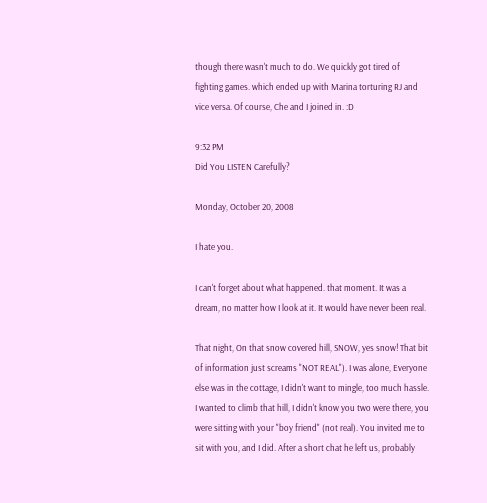though there wasn't much to do. We quickly got tired of fighting games. which ended up with Marina torturing RJ and vice versa. Of course, Che and I joined in. :D

9:32 PM
Did You LISTEN Carefully?

Monday, October 20, 2008

I hate you.

I can't forget about what happened. that moment. It was a dream, no matter how I look at it. It would have never been real.

That night, On that snow covered hill, SNOW, yes snow! That bit of information just screams "NOT REAL"). I was alone, Everyone else was in the cottage, I didn't want to mingle, too much hassle. I wanted to climb that hill, I didn't know you two were there, you were sitting with your "boy friend" (not real). You invited me to sit with you, and I did. After a short chat he left us, probably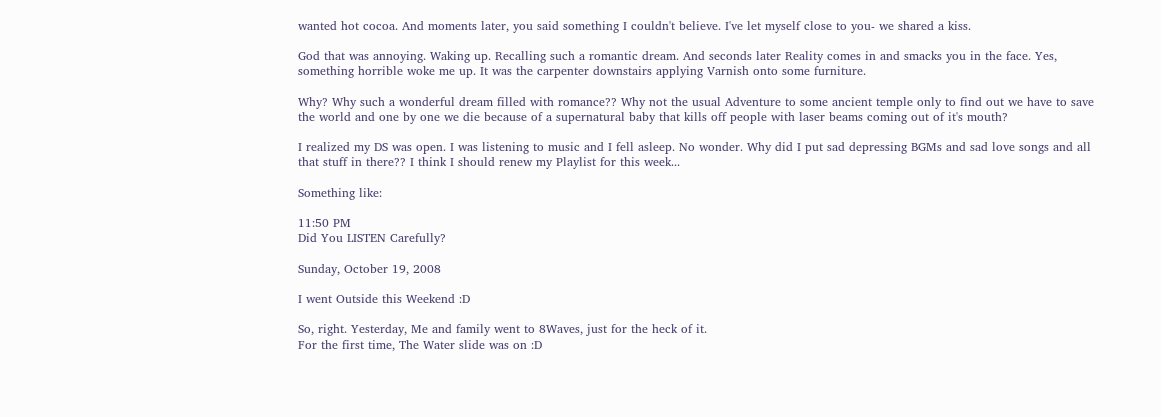wanted hot cocoa. And moments later, you said something I couldn't believe. I've let myself close to you- we shared a kiss.

God that was annoying. Waking up. Recalling such a romantic dream. And seconds later Reality comes in and smacks you in the face. Yes, something horrible woke me up. It was the carpenter downstairs applying Varnish onto some furniture.

Why? Why such a wonderful dream filled with romance?? Why not the usual Adventure to some ancient temple only to find out we have to save the world and one by one we die because of a supernatural baby that kills off people with laser beams coming out of it's mouth?

I realized my DS was open. I was listening to music and I fell asleep. No wonder. Why did I put sad depressing BGMs and sad love songs and all that stuff in there?? I think I should renew my Playlist for this week...

Something like:

11:50 PM
Did You LISTEN Carefully?

Sunday, October 19, 2008

I went Outside this Weekend :D

So, right. Yesterday, Me and family went to 8Waves, just for the heck of it.
For the first time, The Water slide was on :D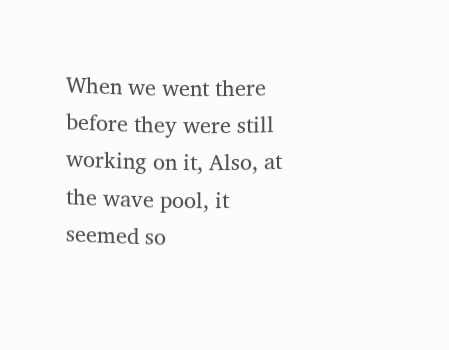When we went there before they were still working on it, Also, at the wave pool, it seemed so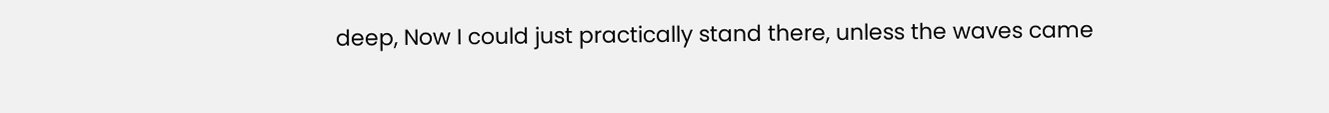deep, Now I could just practically stand there, unless the waves came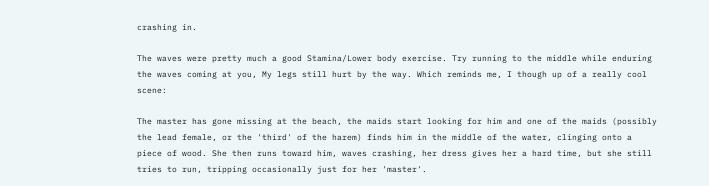crashing in.

The waves were pretty much a good Stamina/Lower body exercise. Try running to the middle while enduring the waves coming at you, My legs still hurt by the way. Which reminds me, I though up of a really cool scene:

The master has gone missing at the beach, the maids start looking for him and one of the maids (possibly the lead female, or the 'third' of the harem) finds him in the middle of the water, clinging onto a piece of wood. She then runs toward him, waves crashing, her dress gives her a hard time, but she still tries to run, tripping occasionally just for her 'master'.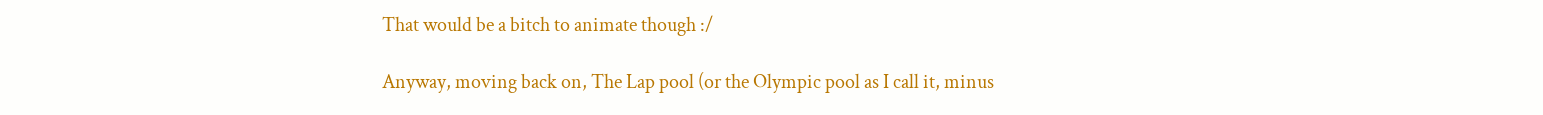That would be a bitch to animate though :/

Anyway, moving back on, The Lap pool (or the Olympic pool as I call it, minus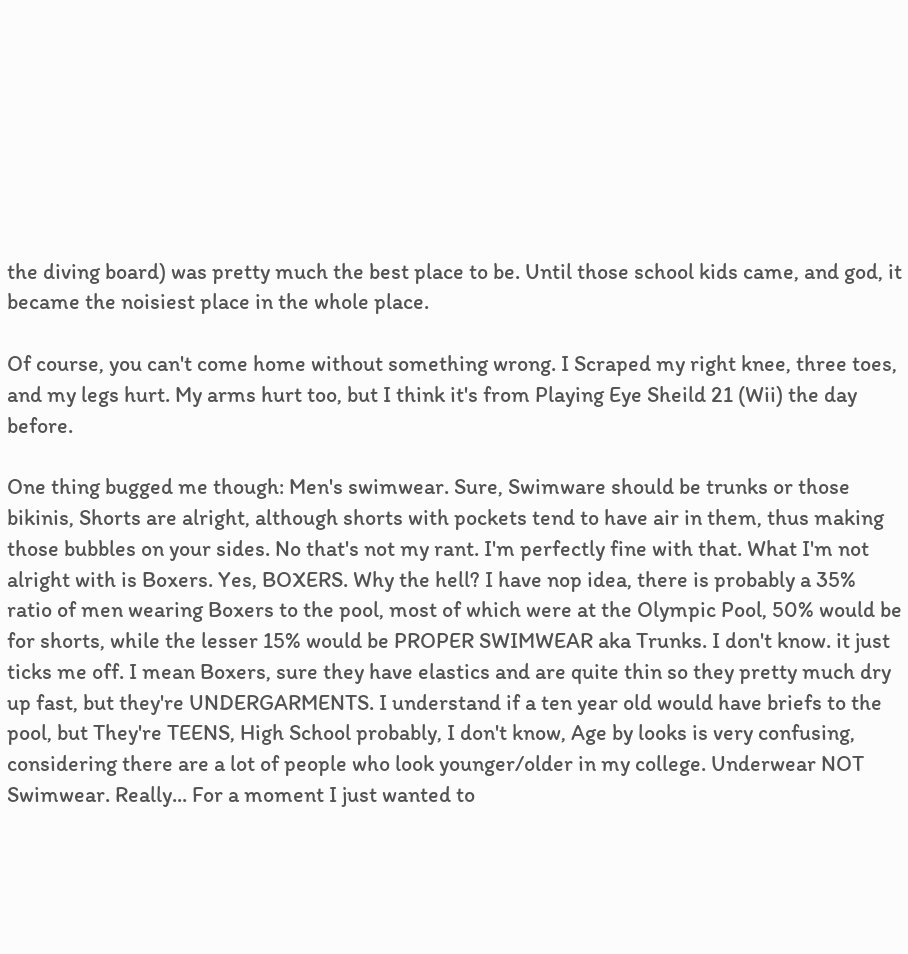the diving board) was pretty much the best place to be. Until those school kids came, and god, it became the noisiest place in the whole place.

Of course, you can't come home without something wrong. I Scraped my right knee, three toes, and my legs hurt. My arms hurt too, but I think it's from Playing Eye Sheild 21 (Wii) the day before.

One thing bugged me though: Men's swimwear. Sure, Swimware should be trunks or those bikinis, Shorts are alright, although shorts with pockets tend to have air in them, thus making those bubbles on your sides. No that's not my rant. I'm perfectly fine with that. What I'm not alright with is Boxers. Yes, BOXERS. Why the hell? I have nop idea, there is probably a 35% ratio of men wearing Boxers to the pool, most of which were at the Olympic Pool, 50% would be for shorts, while the lesser 15% would be PROPER SWIMWEAR aka Trunks. I don't know. it just ticks me off. I mean Boxers, sure they have elastics and are quite thin so they pretty much dry up fast, but they're UNDERGARMENTS. I understand if a ten year old would have briefs to the pool, but They're TEENS, High School probably, I don't know, Age by looks is very confusing, considering there are a lot of people who look younger/older in my college. Underwear NOT Swimwear. Really... For a moment I just wanted to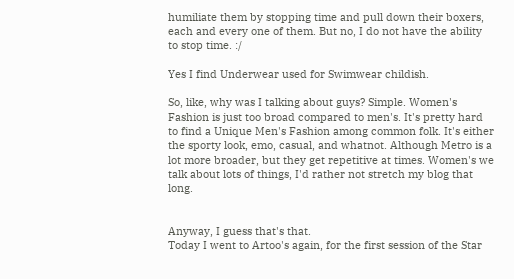humiliate them by stopping time and pull down their boxers, each and every one of them. But no, I do not have the ability to stop time. :/

Yes I find Underwear used for Swimwear childish.

So, like, why was I talking about guys? Simple. Women's Fashion is just too broad compared to men's. It's pretty hard to find a Unique Men's Fashion among common folk. It's either the sporty look, emo, casual, and whatnot. Although Metro is a lot more broader, but they get repetitive at times. Women's we talk about lots of things, I'd rather not stretch my blog that long.


Anyway, I guess that's that.
Today I went to Artoo's again, for the first session of the Star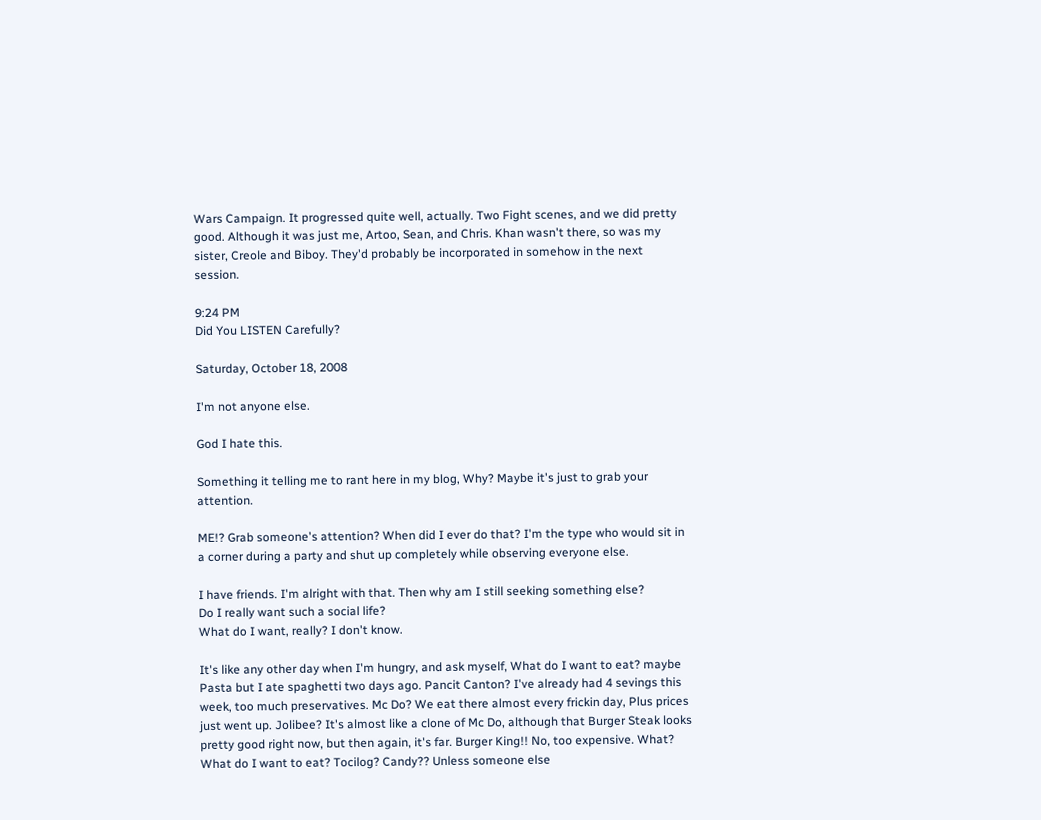Wars Campaign. It progressed quite well, actually. Two Fight scenes, and we did pretty good. Although it was just me, Artoo, Sean, and Chris. Khan wasn't there, so was my sister, Creole and Biboy. They'd probably be incorporated in somehow in the next session.

9:24 PM
Did You LISTEN Carefully?

Saturday, October 18, 2008

I'm not anyone else.

God I hate this.

Something it telling me to rant here in my blog, Why? Maybe it's just to grab your attention.

ME!? Grab someone's attention? When did I ever do that? I'm the type who would sit in a corner during a party and shut up completely while observing everyone else.

I have friends. I'm alright with that. Then why am I still seeking something else?
Do I really want such a social life?
What do I want, really? I don't know.

It's like any other day when I'm hungry, and ask myself, What do I want to eat? maybe Pasta but I ate spaghetti two days ago. Pancit Canton? I've already had 4 sevings this week, too much preservatives. Mc Do? We eat there almost every frickin day, Plus prices just went up. Jolibee? It's almost like a clone of Mc Do, although that Burger Steak looks pretty good right now, but then again, it's far. Burger King!! No, too expensive. What? What do I want to eat? Tocilog? Candy?? Unless someone else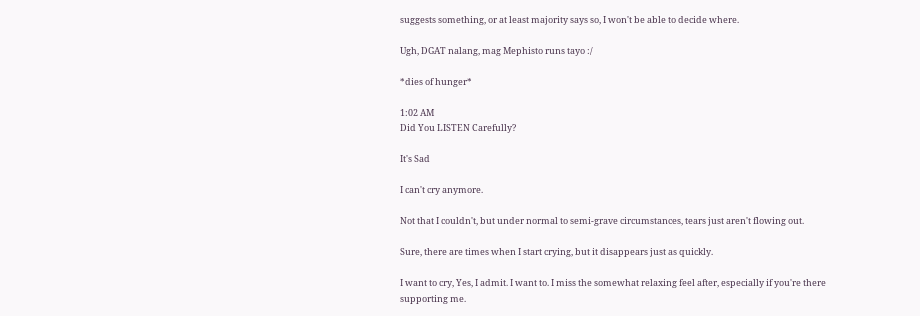suggests something, or at least majority says so, I won't be able to decide where.

Ugh, DGAT nalang, mag Mephisto runs tayo :/

*dies of hunger*

1:02 AM
Did You LISTEN Carefully?

It's Sad

I can't cry anymore.

Not that I couldn't, but under normal to semi-grave circumstances, tears just aren't flowing out.

Sure, there are times when I start crying, but it disappears just as quickly.

I want to cry, Yes, I admit. I want to. I miss the somewhat relaxing feel after, especially if you're there supporting me.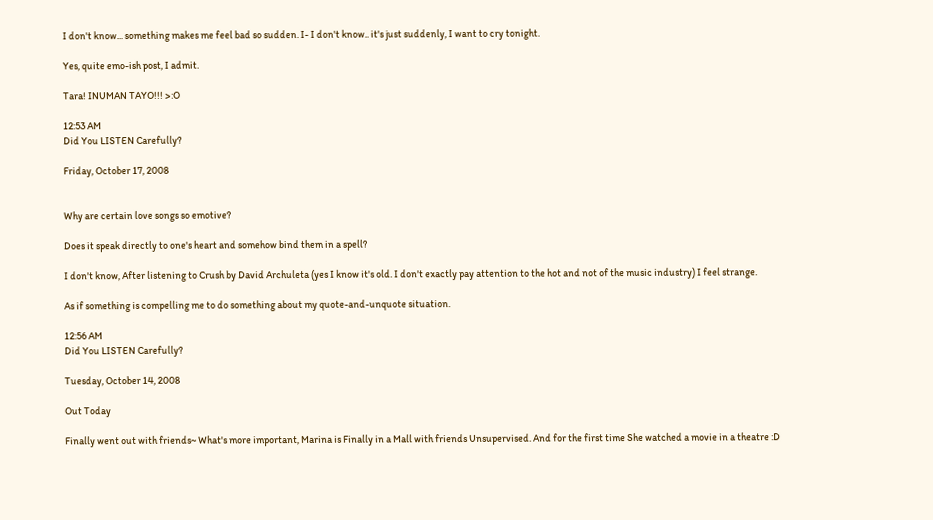I don't know... something makes me feel bad so sudden. I- I don't know.. it's just suddenly, I want to cry tonight.

Yes, quite emo-ish post, I admit.

Tara! INUMAN TAYO!!! >:O

12:53 AM
Did You LISTEN Carefully?

Friday, October 17, 2008


Why are certain love songs so emotive?

Does it speak directly to one's heart and somehow bind them in a spell?

I don't know, After listening to Crush by David Archuleta (yes I know it's old. I don't exactly pay attention to the hot and not of the music industry) I feel strange.

As if something is compelling me to do something about my quote-and-unquote situation.

12:56 AM
Did You LISTEN Carefully?

Tuesday, October 14, 2008

Out Today

Finally went out with friends~ What's more important, Marina is Finally in a Mall with friends Unsupervised. And for the first time She watched a movie in a theatre :D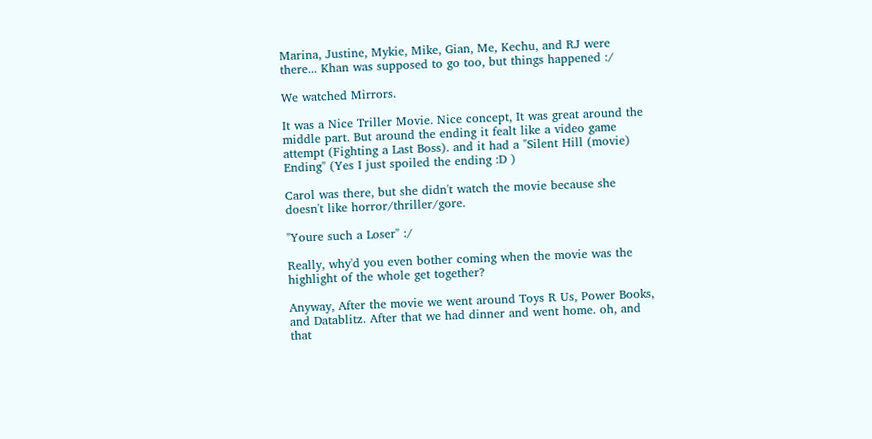Marina, Justine, Mykie, Mike, Gian, Me, Kechu, and RJ were there... Khan was supposed to go too, but things happened :/

We watched Mirrors.

It was a Nice Triller Movie. Nice concept, It was great around the middle part. But around the ending it fealt like a video game attempt (Fighting a Last Boss). and it had a "Silent Hill (movie) Ending" (Yes I just spoiled the ending :D )

Carol was there, but she didn't watch the movie because she doesn't like horror/thriller/gore.

"Youre such a Loser" :/

Really, why'd you even bother coming when the movie was the highlight of the whole get together?

Anyway, After the movie we went around Toys R Us, Power Books, and Datablitz. After that we had dinner and went home. oh, and that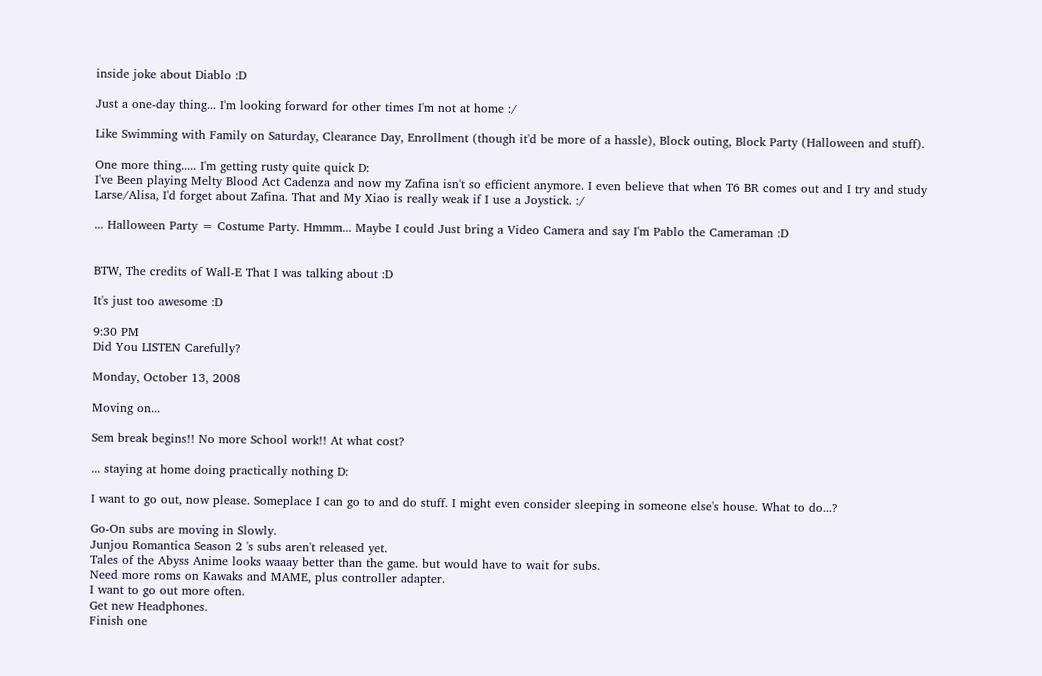inside joke about Diablo :D

Just a one-day thing... I'm looking forward for other times I'm not at home :/

Like Swimming with Family on Saturday, Clearance Day, Enrollment (though it'd be more of a hassle), Block outing, Block Party (Halloween and stuff).

One more thing..... I'm getting rusty quite quick D:
I've Been playing Melty Blood Act Cadenza and now my Zafina isn't so efficient anymore. I even believe that when T6 BR comes out and I try and study Larse/Alisa, I'd forget about Zafina. That and My Xiao is really weak if I use a Joystick. :/

... Halloween Party = Costume Party. Hmmm... Maybe I could Just bring a Video Camera and say I'm Pablo the Cameraman :D


BTW, The credits of Wall-E That I was talking about :D

It's just too awesome :D

9:30 PM
Did You LISTEN Carefully?

Monday, October 13, 2008

Moving on...

Sem break begins!! No more School work!! At what cost?

... staying at home doing practically nothing D:

I want to go out, now please. Someplace I can go to and do stuff. I might even consider sleeping in someone else's house. What to do...?

Go-On subs are moving in Slowly.
Junjou Romantica Season 2 's subs aren't released yet.
Tales of the Abyss Anime looks waaay better than the game. but would have to wait for subs.
Need more roms on Kawaks and MAME, plus controller adapter.
I want to go out more often.
Get new Headphones.
Finish one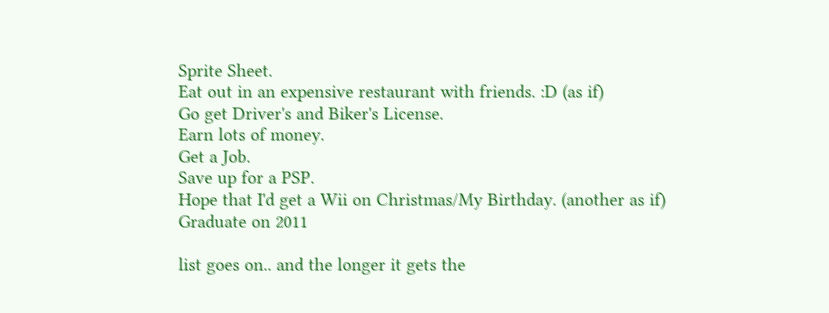Sprite Sheet.
Eat out in an expensive restaurant with friends. :D (as if)
Go get Driver's and Biker's License.
Earn lots of money.
Get a Job.
Save up for a PSP.
Hope that I'd get a Wii on Christmas/My Birthday. (another as if)
Graduate on 2011

list goes on.. and the longer it gets the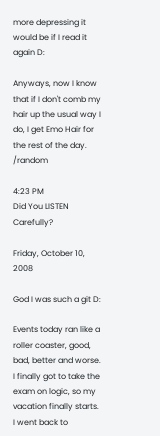more depressing it would be if I read it again D:

Anyways, now I know that if I don't comb my hair up the usual way I do, I get Emo Hair for the rest of the day. /random

4:23 PM
Did You LISTEN Carefully?

Friday, October 10, 2008

God I was such a git D:

Events today ran like a roller coaster, good, bad, better and worse. I finally got to take the exam on logic, so my vacation finally starts. I went back to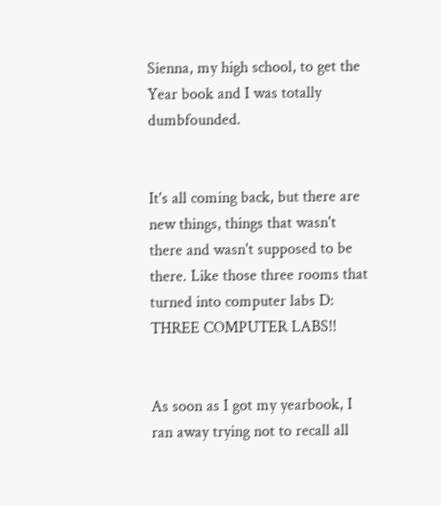Sienna, my high school, to get the Year book and I was totally dumbfounded.


It's all coming back, but there are new things, things that wasn't there and wasn't supposed to be there. Like those three rooms that turned into computer labs D: THREE COMPUTER LABS!!


As soon as I got my yearbook, I ran away trying not to recall all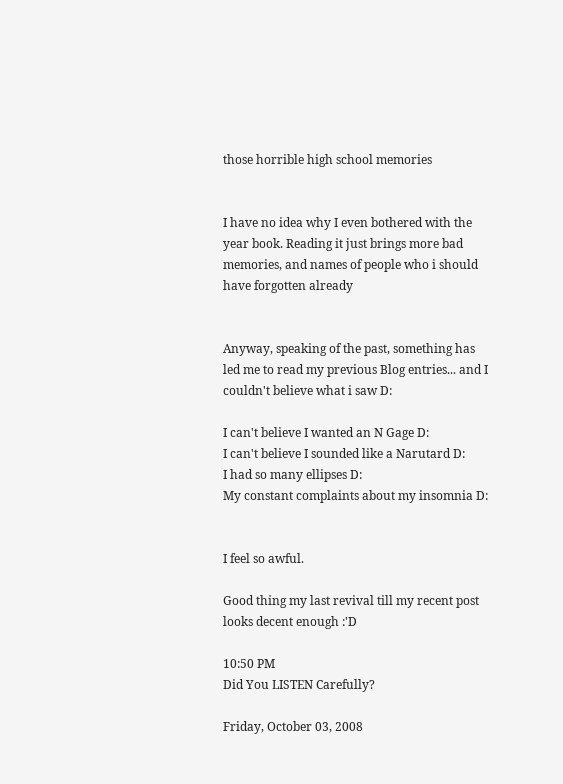those horrible high school memories


I have no idea why I even bothered with the year book. Reading it just brings more bad memories, and names of people who i should have forgotten already


Anyway, speaking of the past, something has led me to read my previous Blog entries... and I couldn't believe what i saw D:

I can't believe I wanted an N Gage D:
I can't believe I sounded like a Narutard D:
I had so many ellipses D:
My constant complaints about my insomnia D:


I feel so awful.

Good thing my last revival till my recent post looks decent enough :'D

10:50 PM
Did You LISTEN Carefully?

Friday, October 03, 2008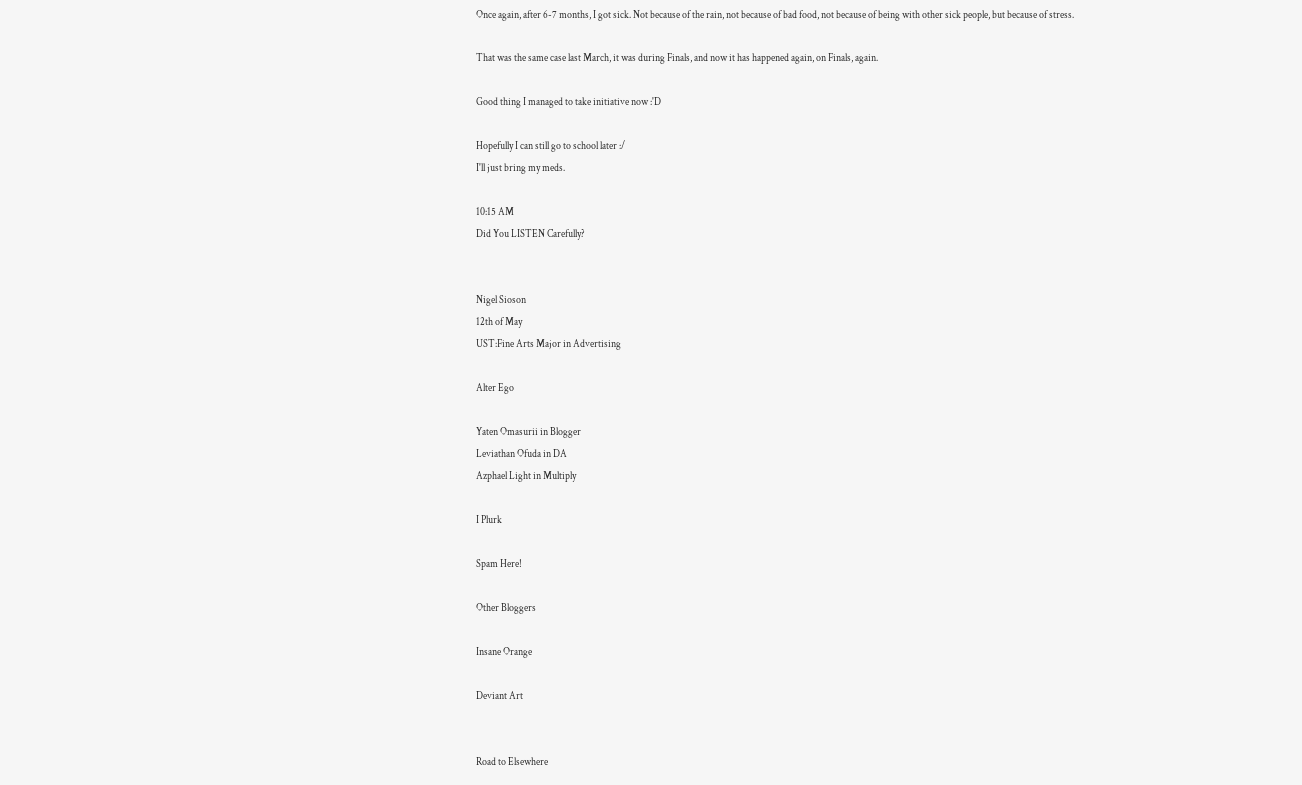Once again, after 6-7 months, I got sick. Not because of the rain, not because of bad food, not because of being with other sick people, but because of stress.

That was the same case last March, it was during Finals, and now it has happened again, on Finals, again.

Good thing I managed to take initiative now :'D

Hopefully I can still go to school later :/
I'll just bring my meds.

10:15 AM
Did You LISTEN Carefully?


Nigel Sioson
12th of May
UST:Fine Arts Major in Advertising

Alter Ego

Yaten Omasurii in Blogger
Leviathan Ofuda in DA
Azphael Light in Multiply

I Plurk

Spam Here!

Other Bloggers

Insane Orange

Deviant Art


Road to Elsewhere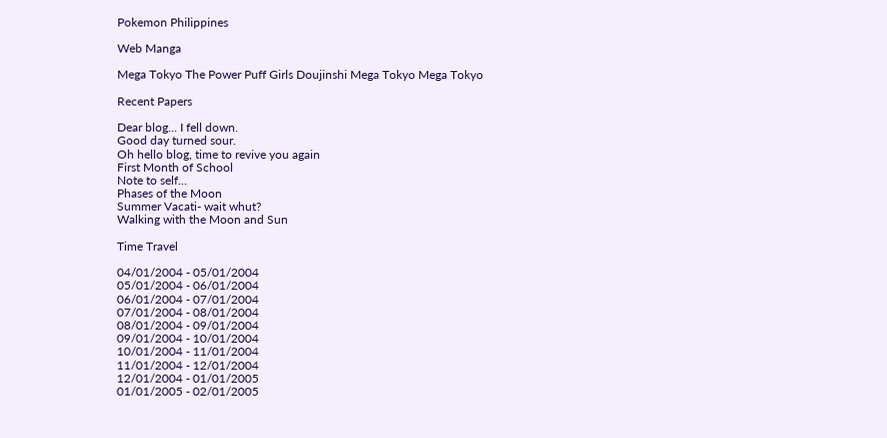Pokemon Philippines

Web Manga

Mega Tokyo The Power Puff Girls Doujinshi Mega Tokyo Mega Tokyo

Recent Papers

Dear blog... I fell down.
Good day turned sour.
Oh hello blog, time to revive you again
First Month of School
Note to self...
Phases of the Moon
Summer Vacati- wait whut?
Walking with the Moon and Sun

Time Travel

04/01/2004 - 05/01/2004
05/01/2004 - 06/01/2004
06/01/2004 - 07/01/2004
07/01/2004 - 08/01/2004
08/01/2004 - 09/01/2004
09/01/2004 - 10/01/2004
10/01/2004 - 11/01/2004
11/01/2004 - 12/01/2004
12/01/2004 - 01/01/2005
01/01/2005 - 02/01/2005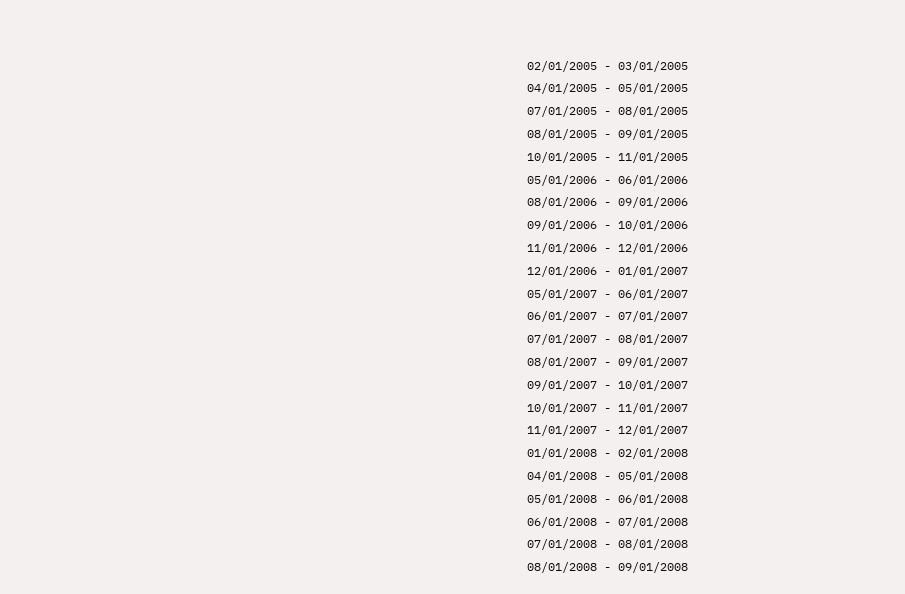02/01/2005 - 03/01/2005
04/01/2005 - 05/01/2005
07/01/2005 - 08/01/2005
08/01/2005 - 09/01/2005
10/01/2005 - 11/01/2005
05/01/2006 - 06/01/2006
08/01/2006 - 09/01/2006
09/01/2006 - 10/01/2006
11/01/2006 - 12/01/2006
12/01/2006 - 01/01/2007
05/01/2007 - 06/01/2007
06/01/2007 - 07/01/2007
07/01/2007 - 08/01/2007
08/01/2007 - 09/01/2007
09/01/2007 - 10/01/2007
10/01/2007 - 11/01/2007
11/01/2007 - 12/01/2007
01/01/2008 - 02/01/2008
04/01/2008 - 05/01/2008
05/01/2008 - 06/01/2008
06/01/2008 - 07/01/2008
07/01/2008 - 08/01/2008
08/01/2008 - 09/01/2008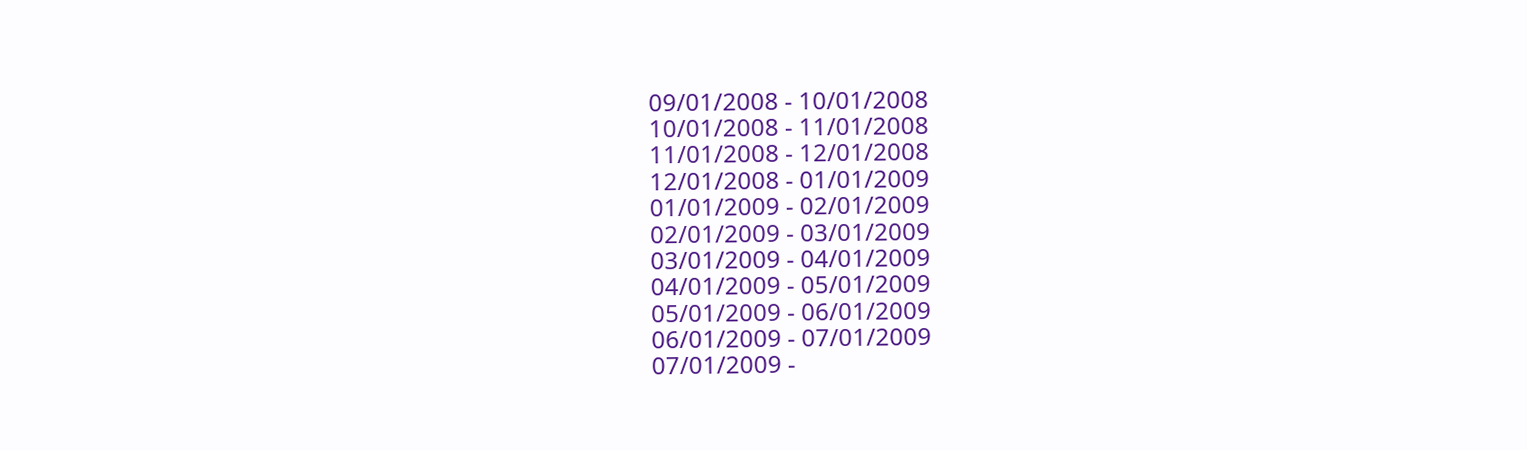09/01/2008 - 10/01/2008
10/01/2008 - 11/01/2008
11/01/2008 - 12/01/2008
12/01/2008 - 01/01/2009
01/01/2009 - 02/01/2009
02/01/2009 - 03/01/2009
03/01/2009 - 04/01/2009
04/01/2009 - 05/01/2009
05/01/2009 - 06/01/2009
06/01/2009 - 07/01/2009
07/01/2009 -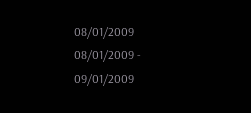08/01/2009
08/01/2009 - 09/01/2009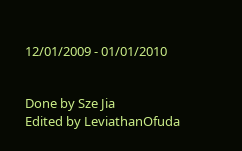12/01/2009 - 01/01/2010


Done by Sze Jia
Edited by LeviathanOfuda